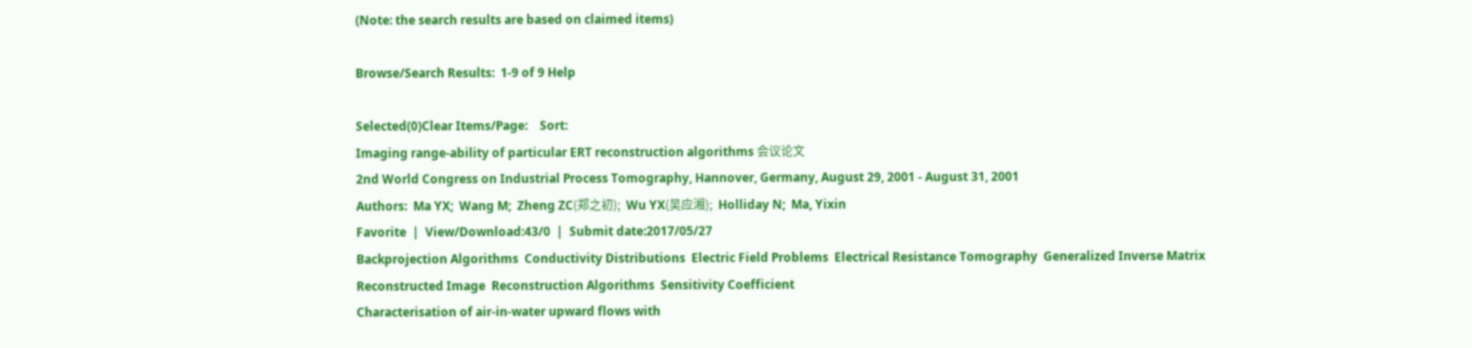(Note: the search results are based on claimed items)

Browse/Search Results:  1-9 of 9 Help

Selected(0)Clear Items/Page:    Sort:
Imaging range-ability of particular ERT reconstruction algorithms 会议论文
2nd World Congress on Industrial Process Tomography, Hannover, Germany, August 29, 2001 - August 31, 2001
Authors:  Ma YX;  Wang M;  Zheng ZC(郑之初);  Wu YX(吴应湘);  Holliday N;  Ma, Yixin
Favorite  |  View/Download:43/0  |  Submit date:2017/05/27
Backprojection Algorithms  Conductivity Distributions  Electric Field Problems  Electrical Resistance Tomography  Generalized Inverse Matrix  Reconstructed Image  Reconstruction Algorithms  Sensitivity Coefficient
Characterisation of air-in-water upward flows with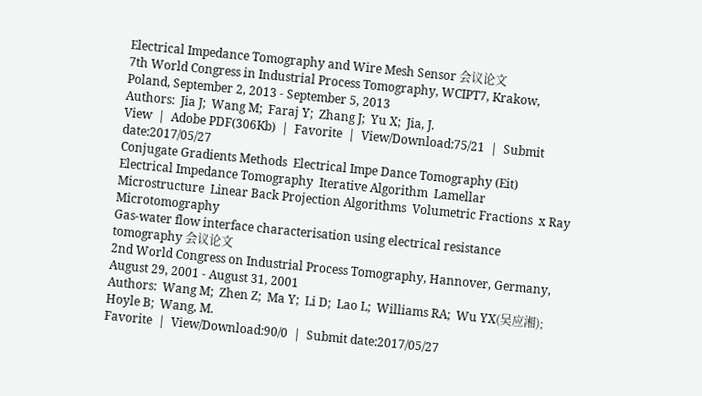Electrical Impedance Tomography and Wire Mesh Sensor 会议论文
7th World Congress in Industrial Process Tomography, WCIPT7, Krakow, Poland, September 2, 2013 - September 5, 2013
Authors:  Jia J;  Wang M;  Faraj Y;  Zhang J;  Yu X;  Jia, J.
View  |  Adobe PDF(306Kb)  |  Favorite  |  View/Download:75/21  |  Submit date:2017/05/27
Conjugate Gradients Methods  Electrical Impe Dance Tomography (Eit)  Electrical Impedance Tomography  Iterative Algorithm  Lamellar Microstructure  Linear Back Projection Algorithms  Volumetric Fractions  x Ray Microtomography
Gas-water flow interface characterisation using electrical resistance tomography 会议论文
2nd World Congress on Industrial Process Tomography, Hannover, Germany, August 29, 2001 - August 31, 2001
Authors:  Wang M;  Zhen Z;  Ma Y;  Li D;  Lao L;  Williams RA;  Wu YX(吴应湘);  Hoyle B;  Wang, M.
Favorite  |  View/Download:90/0  |  Submit date:2017/05/27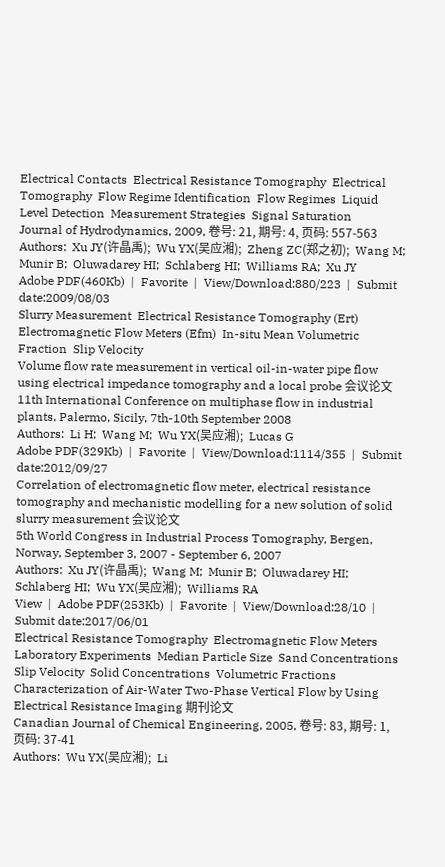Electrical Contacts  Electrical Resistance Tomography  Electrical Tomography  Flow Regime Identification  Flow Regimes  Liquid Level Detection  Measurement Strategies  Signal Saturation
Journal of Hydrodynamics, 2009, 卷号: 21, 期号: 4, 页码: 557-563
Authors:  Xu JY(许晶禹);  Wu YX(吴应湘);  Zheng ZC(郑之初);  Wang M;  Munir B;  Oluwadarey HI;  Schlaberg HI;  Williams RA;  Xu JY
Adobe PDF(460Kb)  |  Favorite  |  View/Download:880/223  |  Submit date:2009/08/03
Slurry Measurement  Electrical Resistance Tomography (Ert)  Electromagnetic Flow Meters (Efm)  In-situ Mean Volumetric Fraction  Slip Velocity
Volume flow rate measurement in vertical oil-in-water pipe flow using electrical impedance tomography and a local probe 会议论文
11th International Conference on multiphase flow in industrial plants, Palermo, Sicily, 7th-10th September 2008
Authors:  Li H;  Wang M;  Wu YX(吴应湘);  Lucas G
Adobe PDF(329Kb)  |  Favorite  |  View/Download:1114/355  |  Submit date:2012/09/27
Correlation of electromagnetic flow meter, electrical resistance tomography and mechanistic modelling for a new solution of solid slurry measurement 会议论文
5th World Congress in Industrial Process Tomography, Bergen, Norway, September 3, 2007 - September 6, 2007
Authors:  Xu JY(许晶禹);  Wang M;  Munir B;  Oluwadarey HI;  Schlaberg HI;  Wu YX(吴应湘);  Williams RA
View  |  Adobe PDF(253Kb)  |  Favorite  |  View/Download:28/10  |  Submit date:2017/06/01
Electrical Resistance Tomography  Electromagnetic Flow Meters  Laboratory Experiments  Median Particle Size  Sand Concentrations  Slip Velocity  Solid Concentrations  Volumetric Fractions
Characterization of Air-Water Two-Phase Vertical Flow by Using Electrical Resistance Imaging 期刊论文
Canadian Journal of Chemical Engineering, 2005, 卷号: 83, 期号: 1, 页码: 37-41
Authors:  Wu YX(吴应湘);  Li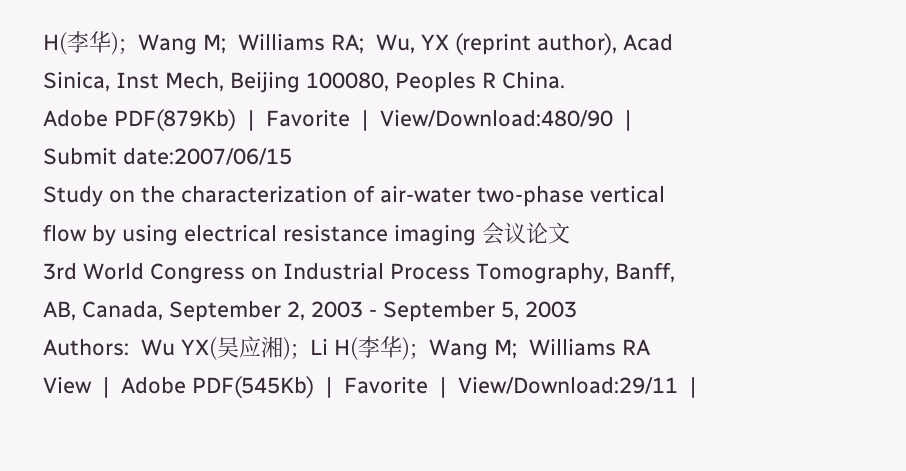H(李华);  Wang M;  Williams RA;  Wu, YX (reprint author), Acad Sinica, Inst Mech, Beijing 100080, Peoples R China.
Adobe PDF(879Kb)  |  Favorite  |  View/Download:480/90  |  Submit date:2007/06/15
Study on the characterization of air-water two-phase vertical flow by using electrical resistance imaging 会议论文
3rd World Congress on Industrial Process Tomography, Banff, AB, Canada, September 2, 2003 - September 5, 2003
Authors:  Wu YX(吴应湘);  Li H(李华);  Wang M;  Williams RA
View  |  Adobe PDF(545Kb)  |  Favorite  |  View/Download:29/11  |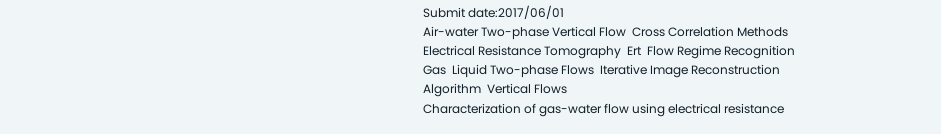Submit date:2017/06/01
Air-water Two-phase Vertical Flow  Cross Correlation Methods  Electrical Resistance Tomography  Ert  Flow Regime Recognition  Gas  Liquid Two-phase Flows  Iterative Image Reconstruction Algorithm  Vertical Flows
Characterization of gas-water flow using electrical resistance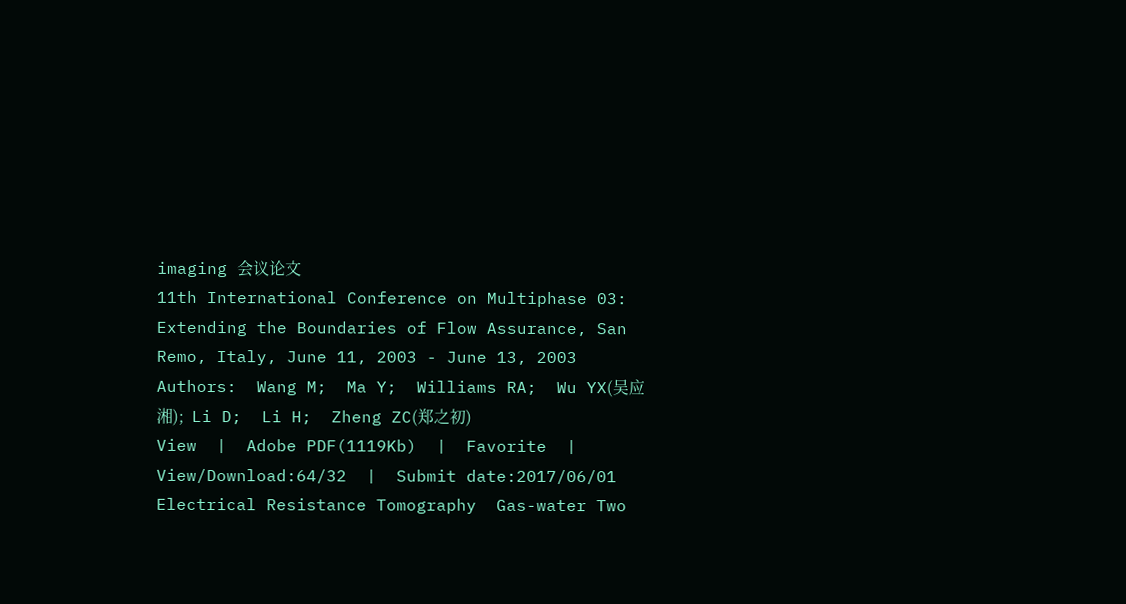imaging 会议论文
11th International Conference on Multiphase 03: Extending the Boundaries of Flow Assurance, San Remo, Italy, June 11, 2003 - June 13, 2003
Authors:  Wang M;  Ma Y;  Williams RA;  Wu YX(吴应湘);  Li D;  Li H;  Zheng ZC(郑之初)
View  |  Adobe PDF(1119Kb)  |  Favorite  |  View/Download:64/32  |  Submit date:2017/06/01
Electrical Resistance Tomography  Gas-water Two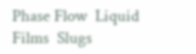Phase Flow  Liquid Films  Slugs